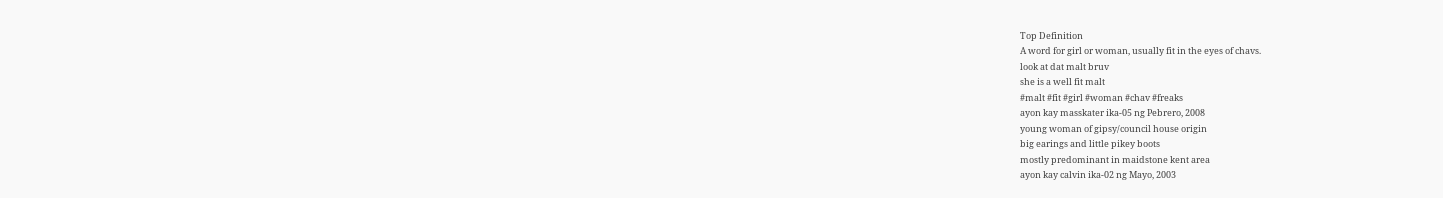Top Definition
A word for girl or woman, usually fit in the eyes of chavs.
look at dat malt bruv
she is a well fit malt
#malt #fit #girl #woman #chav #freaks
ayon kay masskater ika-05 ng Pebrero, 2008
young woman of gipsy/council house origin
big earings and little pikey boots
mostly predominant in maidstone kent area
ayon kay calvin ika-02 ng Mayo, 2003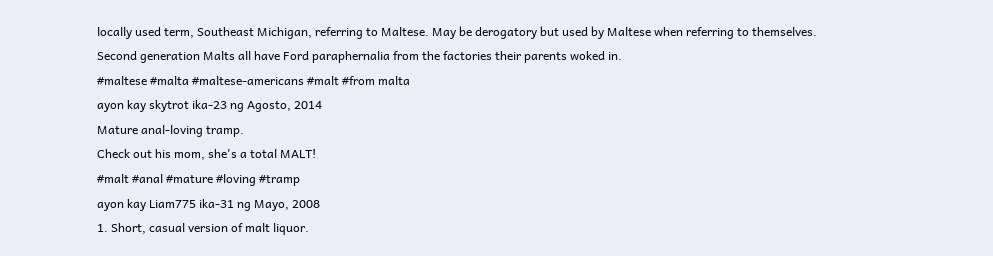locally used term, Southeast Michigan, referring to Maltese. May be derogatory but used by Maltese when referring to themselves.
Second generation Malts all have Ford paraphernalia from the factories their parents woked in.
#maltese #malta #maltese-americans #malt #from malta
ayon kay skytrot ika-23 ng Agosto, 2014
Mature anal-loving tramp.
Check out his mom, she's a total MALT!
#malt #anal #mature #loving #tramp
ayon kay Liam775 ika-31 ng Mayo, 2008
1. Short, casual version of malt liquor.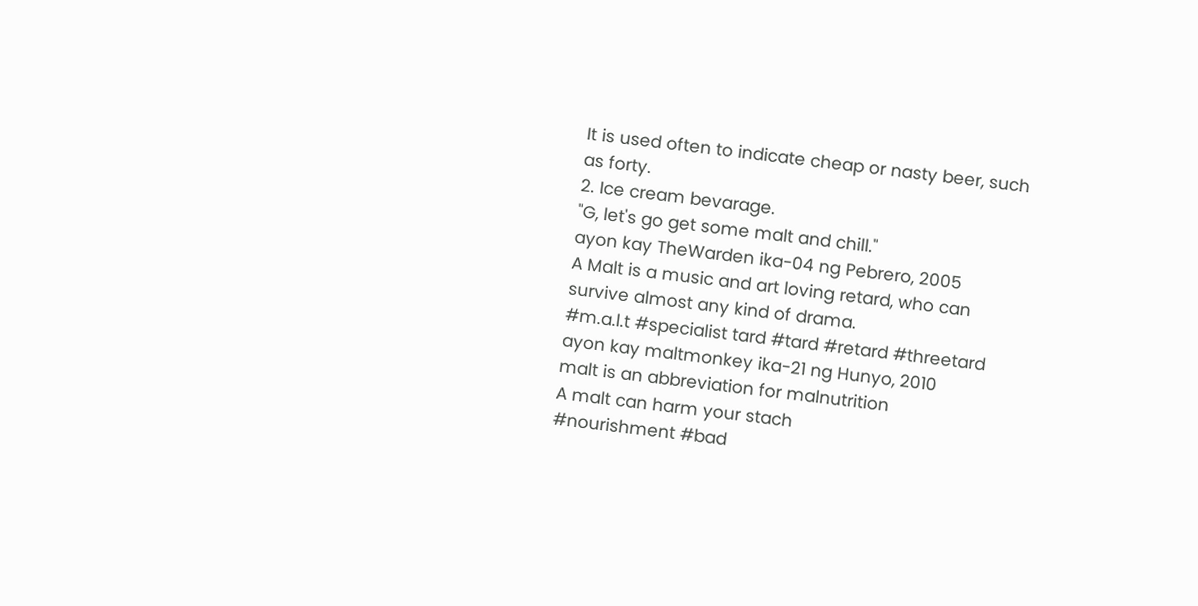It is used often to indicate cheap or nasty beer, such as forty.
2. Ice cream bevarage.
"G, let's go get some malt and chill."
ayon kay TheWarden ika-04 ng Pebrero, 2005
A Malt is a music and art loving retard, who can survive almost any kind of drama.
#m.a.l.t #specialist tard #tard #retard #threetard
ayon kay maltmonkey ika-21 ng Hunyo, 2010
malt is an abbreviation for malnutrition
A malt can harm your stach
#nourishment #bad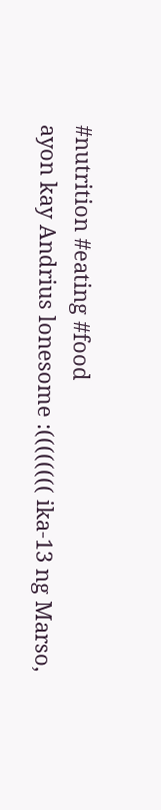#nutrition #eating #food
ayon kay Andrius lonesome :(((((((( ika-13 ng Marso,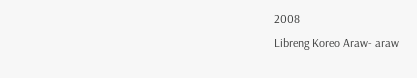2008
Libreng Koreo Araw- araw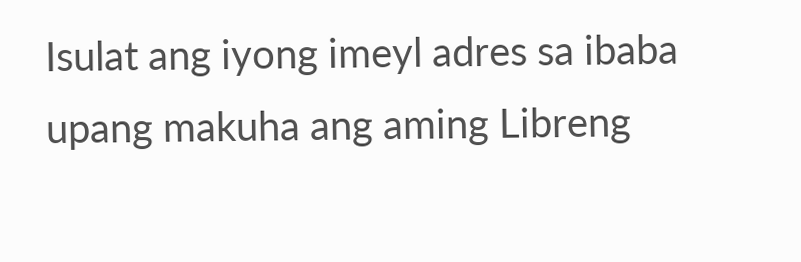Isulat ang iyong imeyl adres sa ibaba upang makuha ang aming Libreng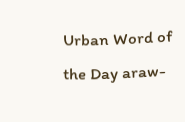Urban Word of the Day araw-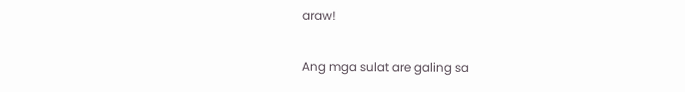araw!

Ang mga sulat are galing sa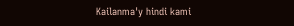Kailanma'y hindi kami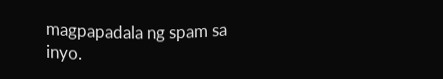magpapadala ng spam sa inyo.